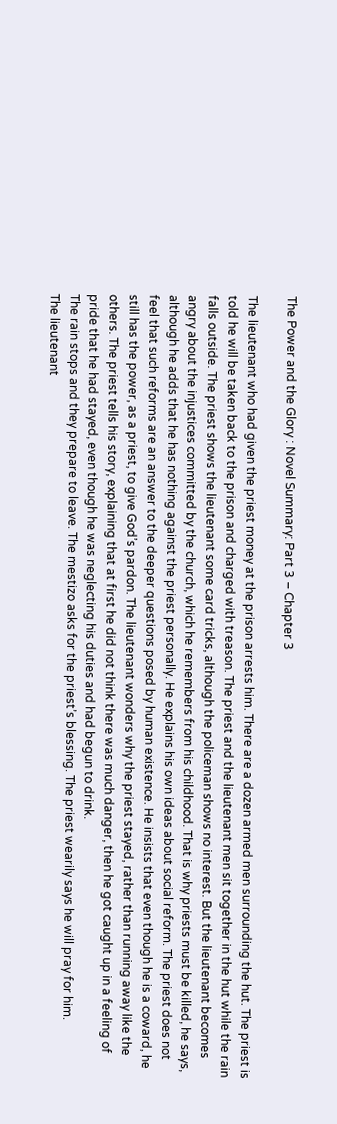The Power and the Glory : Novel Summary: Part 3 – Chapter 3

The lieutenant who had given the priest money at the prison arrests him. There are a dozen armed men surrounding the hut. The priest is told he will be taken back to the prison and charged with treason. The priest and the lieutenant men sit together in the hut while the rain falls outside. The priest shows the lieutenant some card tricks, although the policeman shows no interest. But the lieutenant becomes angry about the injustices committed by the church, which he remembers from his childhood. That is why priests must be killed, he says, although he adds that he has nothing against the priest personally. He explains his own ideas about social reform. The priest does not feel that such reforms are an answer to the deeper questions posed by human existence. He insists that even though he is a coward, he still has the power, as a priest, to give God’s pardon. The lieutenant wonders why the priest stayed, rather than running away like the others. The priest tells his story, explaining that at first he did not think there was much danger, then he got caught up in a feeling of pride that he had stayed, even though he was neglecting his duties and had begun to drink.
The rain stops and they prepare to leave. The mestizo asks for the priest’s blessing. The priest wearily says he will pray for him.
The lieutenant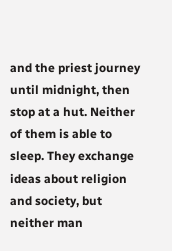and the priest journey until midnight, then stop at a hut. Neither of them is able to sleep. They exchange ideas about religion and society, but neither man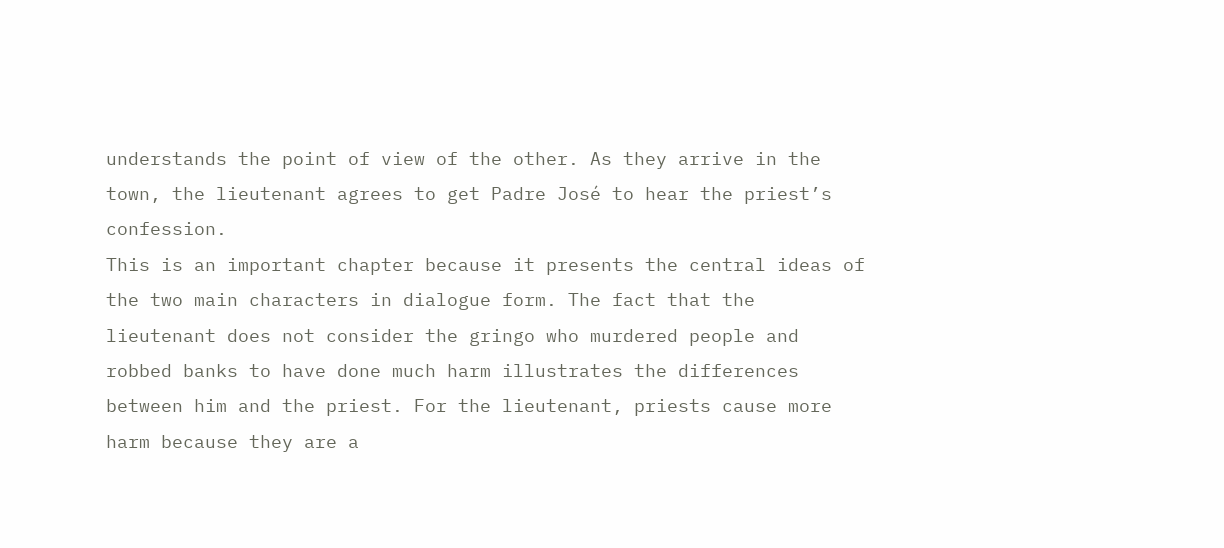understands the point of view of the other. As they arrive in the town, the lieutenant agrees to get Padre José to hear the priest’s confession.
This is an important chapter because it presents the central ideas of the two main characters in dialogue form. The fact that the lieutenant does not consider the gringo who murdered people and robbed banks to have done much harm illustrates the differences between him and the priest. For the lieutenant, priests cause more harm because they are a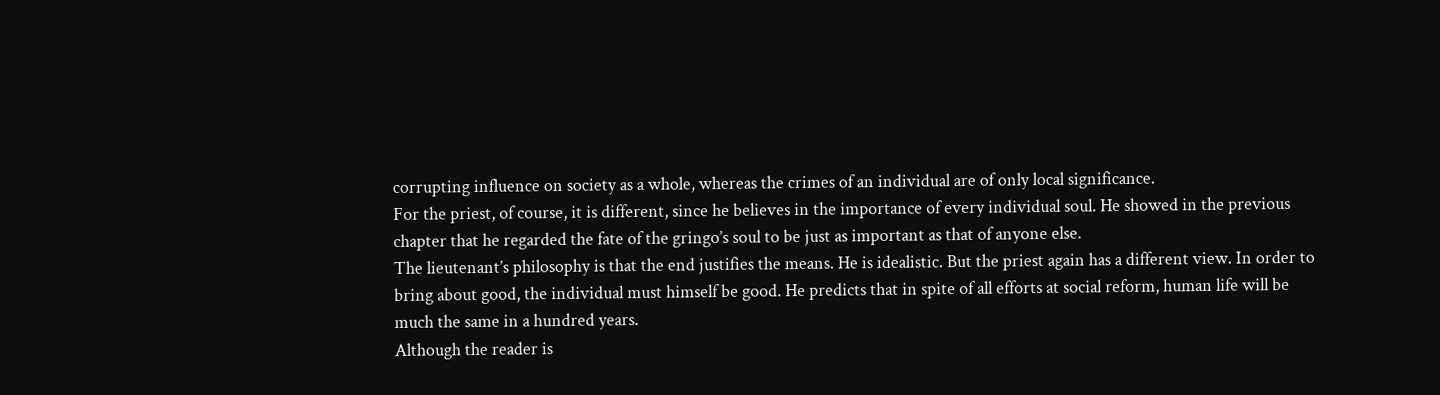corrupting influence on society as a whole, whereas the crimes of an individual are of only local significance.
For the priest, of course, it is different, since he believes in the importance of every individual soul. He showed in the previous chapter that he regarded the fate of the gringo’s soul to be just as important as that of anyone else.
The lieutenant’s philosophy is that the end justifies the means. He is idealistic. But the priest again has a different view. In order to bring about good, the individual must himself be good. He predicts that in spite of all efforts at social reform, human life will be much the same in a hundred years.
Although the reader is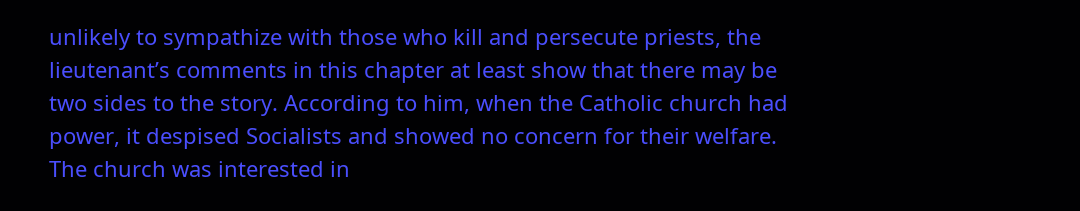unlikely to sympathize with those who kill and persecute priests, the lieutenant’s comments in this chapter at least show that there may be two sides to the story. According to him, when the Catholic church had power, it despised Socialists and showed no concern for their welfare. The church was interested in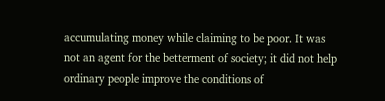accumulating money while claiming to be poor. It was not an agent for the betterment of society; it did not help ordinary people improve the conditions of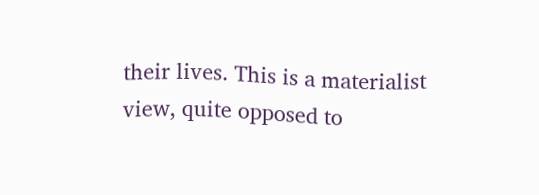their lives. This is a materialist view, quite opposed to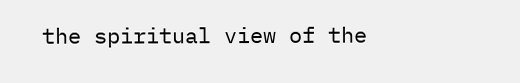the spiritual view of the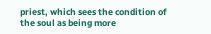priest, which sees the condition of the soul as being more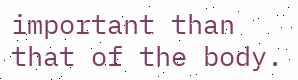important than that of the body.